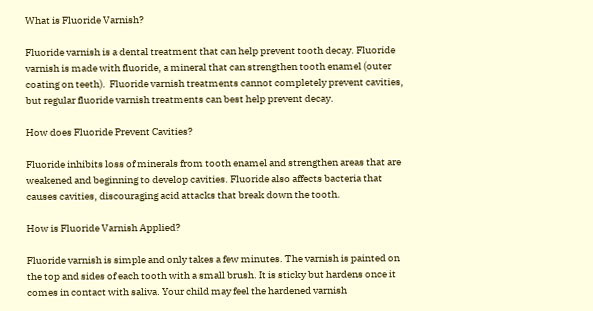What is Fluoride Varnish?

Fluoride varnish is a dental treatment that can help prevent tooth decay. Fluoride
varnish is made with fluoride, a mineral that can strengthen tooth enamel (outer
coating on teeth).  Fluoride varnish treatments cannot completely prevent cavities,
but regular fluoride varnish treatments can best help prevent decay.

How does Fluoride Prevent Cavities?

Fluoride inhibits loss of minerals from tooth enamel and strengthen areas that are
weakened and beginning to develop cavities. Fluoride also affects bacteria that
causes cavities, discouraging acid attacks that break down the tooth.

How is Fluoride Varnish Applied?

Fluoride varnish is simple and only takes a few minutes. The varnish is painted on
the top and sides of each tooth with a small brush. It is sticky but hardens once it
comes in contact with saliva. Your child may feel the hardened varnish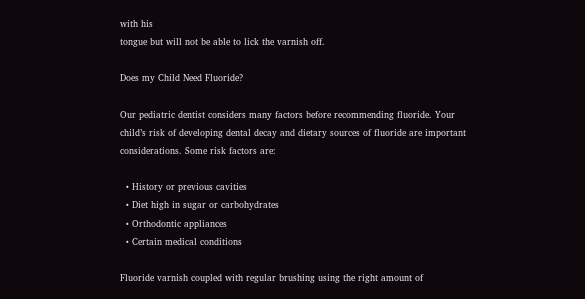with his
tongue but will not be able to lick the varnish off.

Does my Child Need Fluoride?

Our pediatric dentist considers many factors before recommending fluoride. Your
child’s risk of developing dental decay and dietary sources of fluoride are important
considerations. Some risk factors are:

  • History or previous cavities
  • Diet high in sugar or carbohydrates
  • Orthodontic appliances
  • Certain medical conditions

Fluoride varnish coupled with regular brushing using the right amount of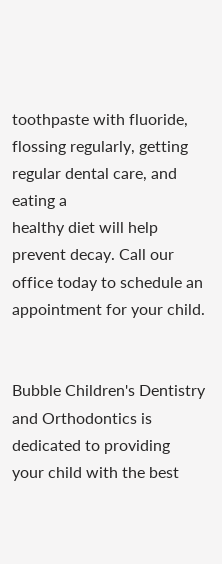toothpaste with fluoride, flossing regularly, getting regular dental care, and eating a
healthy diet will help prevent decay. Call our office today to schedule an
appointment for your child.


Bubble Children's Dentistry and Orthodontics is dedicated to providing your child with the best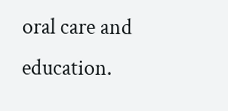oral care and education.